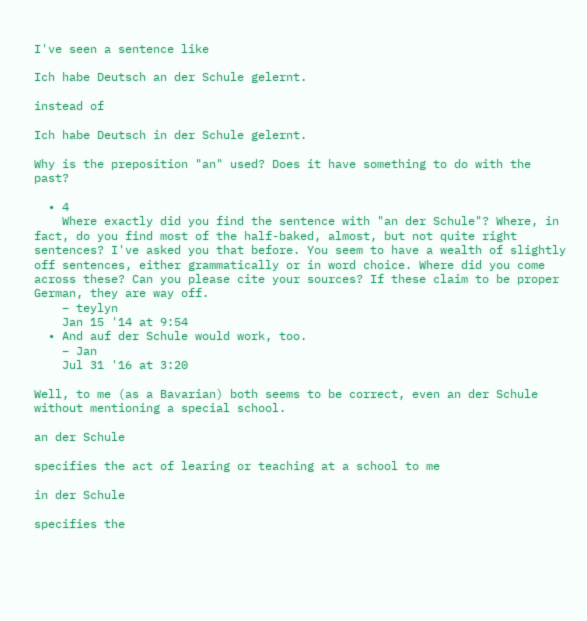I've seen a sentence like

Ich habe Deutsch an der Schule gelernt.

instead of

Ich habe Deutsch in der Schule gelernt.

Why is the preposition "an" used? Does it have something to do with the past?

  • 4
    Where exactly did you find the sentence with "an der Schule"? Where, in fact, do you find most of the half-baked, almost, but not quite right sentences? I've asked you that before. You seem to have a wealth of slightly off sentences, either grammatically or in word choice. Where did you come across these? Can you please cite your sources? If these claim to be proper German, they are way off.
    – teylyn
    Jan 15 '14 at 9:54
  • And auf der Schule would work, too.
    – Jan
    Jul 31 '16 at 3:20

Well, to me (as a Bavarian) both seems to be correct, even an der Schule without mentioning a special school.

an der Schule

specifies the act of learing or teaching at a school to me

in der Schule

specifies the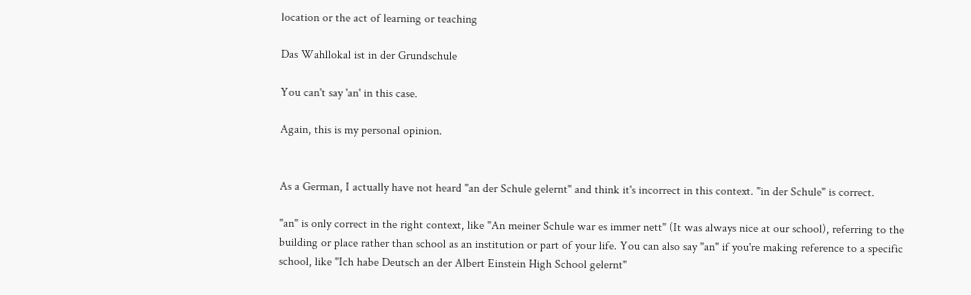location or the act of learning or teaching

Das Wahllokal ist in der Grundschule

You can't say 'an' in this case.

Again, this is my personal opinion.


As a German, I actually have not heard "an der Schule gelernt" and think it's incorrect in this context. "in der Schule" is correct.

"an" is only correct in the right context, like "An meiner Schule war es immer nett" (It was always nice at our school), referring to the building or place rather than school as an institution or part of your life. You can also say "an" if you're making reference to a specific school, like "Ich habe Deutsch an der Albert Einstein High School gelernt"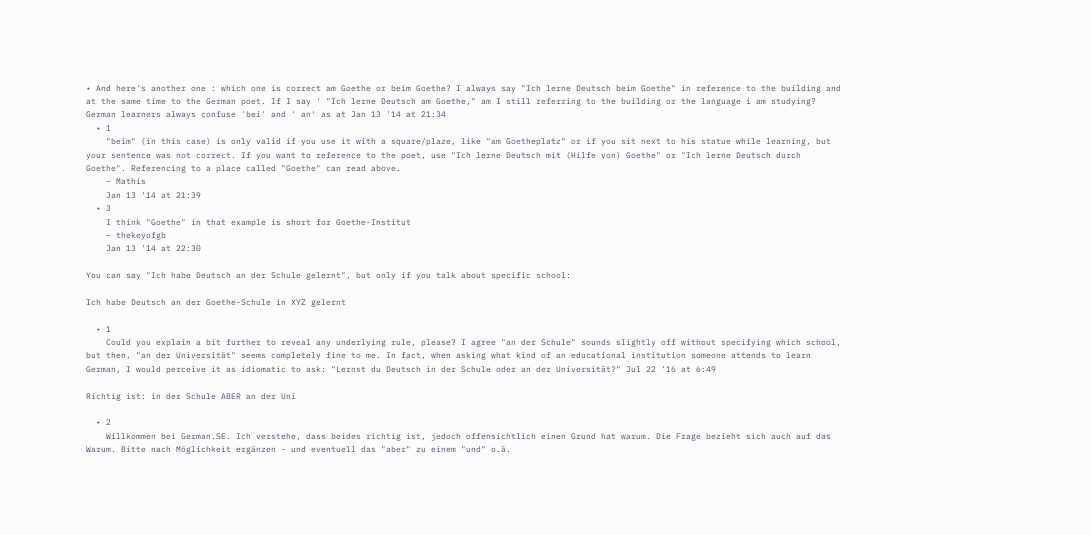• And here's another one : which one is correct am Goethe or beim Goethe? I always say "Ich lerne Deutsch beim Goethe" in reference to the building and at the same time to the German poet. If I say ' "Ich lerne Deutsch am Goethe," am I still referring to the building or the language i am studying? German learners always confuse 'bei' and ' an' as at Jan 13 '14 at 21:34
  • 1
    "beim" (in this case) is only valid if you use it with a square/plaze, like "am Goetheplatz" or if you sit next to his statue while learning, but your sentence was not correct. If you want to reference to the poet, use "Ich lerne Deutsch mit (Hilfe von) Goethe" or "Ich lerne Deutsch durch Goethe". Referencing to a place called "Goethe" can read above.
    – Mathis
    Jan 13 '14 at 21:39
  • 3
    I think "Goethe" in that example is short for Goethe-Institut
    – thekeyofgb
    Jan 13 '14 at 22:30

You can say "Ich habe Deutsch an der Schule gelernt", but only if you talk about specific school:

Ich habe Deutsch an der Goethe-Schule in XYZ gelernt

  • 1
    Could you explain a bit further to reveal any underlying rule, please? I agree "an der Schule" sounds slightly off without specifying which school, but then, "an der Universität" seems completely fine to me. In fact, when asking what kind of an educational institution someone attends to learn German, I would perceive it as idiomatic to ask: "Lernst du Deutsch in der Schule oder an der Universität?" Jul 22 '16 at 6:49

Richtig ist: in der Schule ABER an der Uni

  • 2
    Willkommen bei German.SE. Ich verstehe, dass beides richtig ist, jedoch offensichtlich einen Grund hat warum. Die Frage bezieht sich auch auf das Warum. Bitte nach Möglichkeit ergänzen - und eventuell das "aber" zu einem "und" o.ä.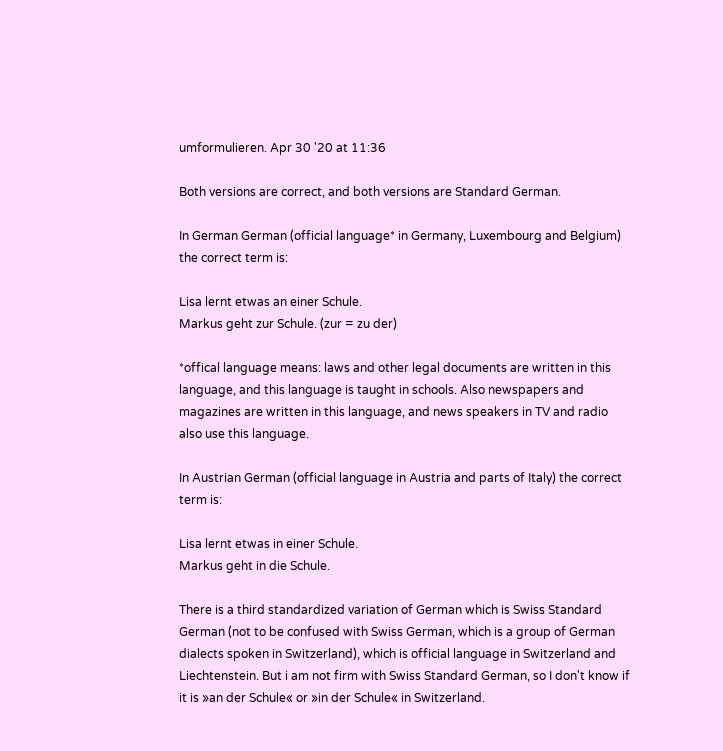umformulieren. Apr 30 '20 at 11:36

Both versions are correct, and both versions are Standard German.

In German German (official language* in Germany, Luxembourg and Belgium) the correct term is:

Lisa lernt etwas an einer Schule.
Markus geht zur Schule. (zur = zu der)

*offical language means: laws and other legal documents are written in this language, and this language is taught in schools. Also newspapers and magazines are written in this language, and news speakers in TV and radio also use this language.

In Austrian German (official language in Austria and parts of Italy) the correct term is:

Lisa lernt etwas in einer Schule.
Markus geht in die Schule.

There is a third standardized variation of German which is Swiss Standard German (not to be confused with Swiss German, which is a group of German dialects spoken in Switzerland), which is official language in Switzerland and Liechtenstein. But i am not firm with Swiss Standard German, so I don't know if it is »an der Schule« or »in der Schule« in Switzerland.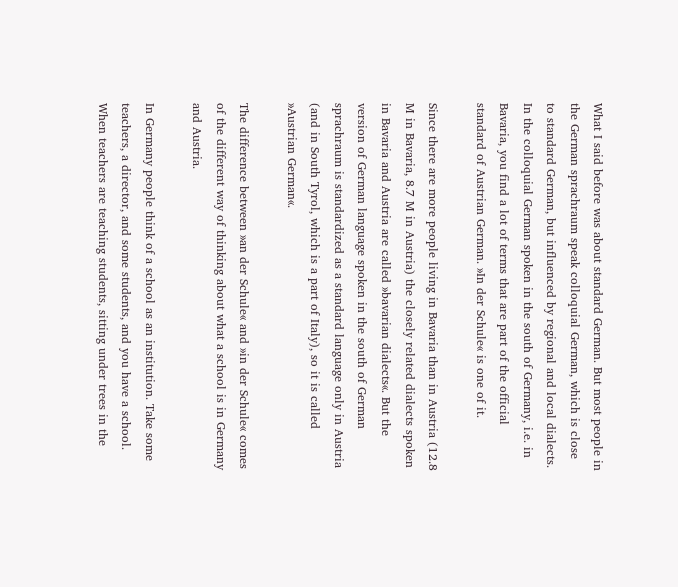What I said before was about standard German. But most people in the German sprachraum speak colloquial German, which is close to standard German, but influenced by regional and local dialects. In the colloquial German spoken in the south of Germany, i.e. in Bavaria, you find a lot of terms that are part of the official standard of Austrian German. »In der Schule« is one of it.

Since there are more people living in Bavaria than in Austria (12.8 M in Bavaria, 8.7 M in Austria) the closely related dialects spoken in Bavaria and Austria are called »bavarian dialects«. But the version of German language spoken in the south of German sprachraum is standardized as a standard language only in Austria (and in South Tyrol, which is a part of Italy), so it is called »Austrian German«.

The difference between »an der Schule« and »in der Schule« comes of the different way of thinking about what a school is in Germany and Austria.

In Germany people think of a school as an institution. Take some teachers, a director, and some students, and you have a school. When teachers are teaching students, sitting under trees in the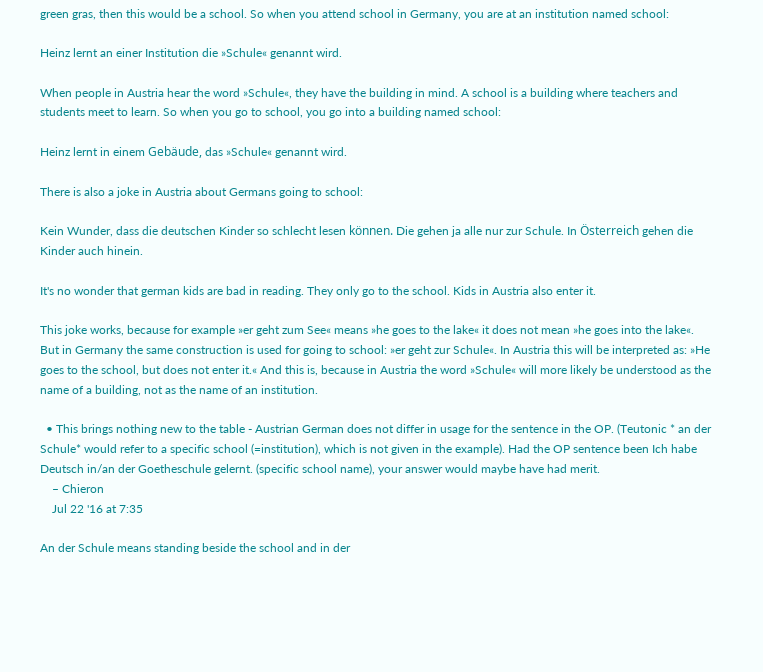green gras, then this would be a school. So when you attend school in Germany, you are at an institution named school:

Heinz lernt an einer Institution die »Schule« genannt wird.

When people in Austria hear the word »Schule«, they have the building in mind. A school is a building where teachers and students meet to learn. So when you go to school, you go into a building named school:

Heinz lernt in einem Gebäude, das »Schule« genannt wird.

There is also a joke in Austria about Germans going to school:

Kein Wunder, dass die deutschen Kinder so schlecht lesen können. Die gehen ja alle nur zur Schule. In Österreich gehen die Kinder auch hinein.

It's no wonder that german kids are bad in reading. They only go to the school. Kids in Austria also enter it.

This joke works, because for example »er geht zum See« means »he goes to the lake« it does not mean »he goes into the lake«. But in Germany the same construction is used for going to school: »er geht zur Schule«. In Austria this will be interpreted as: »He goes to the school, but does not enter it.« And this is, because in Austria the word »Schule« will more likely be understood as the name of a building, not as the name of an institution.

  • This brings nothing new to the table - Austrian German does not differ in usage for the sentence in the OP. (Teutonic * an der Schule* would refer to a specific school (=institution), which is not given in the example). Had the OP sentence been Ich habe Deutsch in/an der Goetheschule gelernt. (specific school name), your answer would maybe have had merit.
    – Chieron
    Jul 22 '16 at 7:35

An der Schule means standing beside the school and in der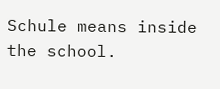Schule means inside the school.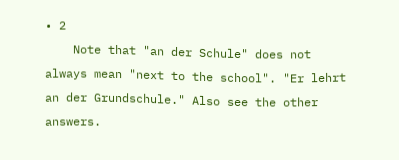• 2
    Note that "an der Schule" does not always mean "next to the school". "Er lehrt an der Grundschule." Also see the other answers.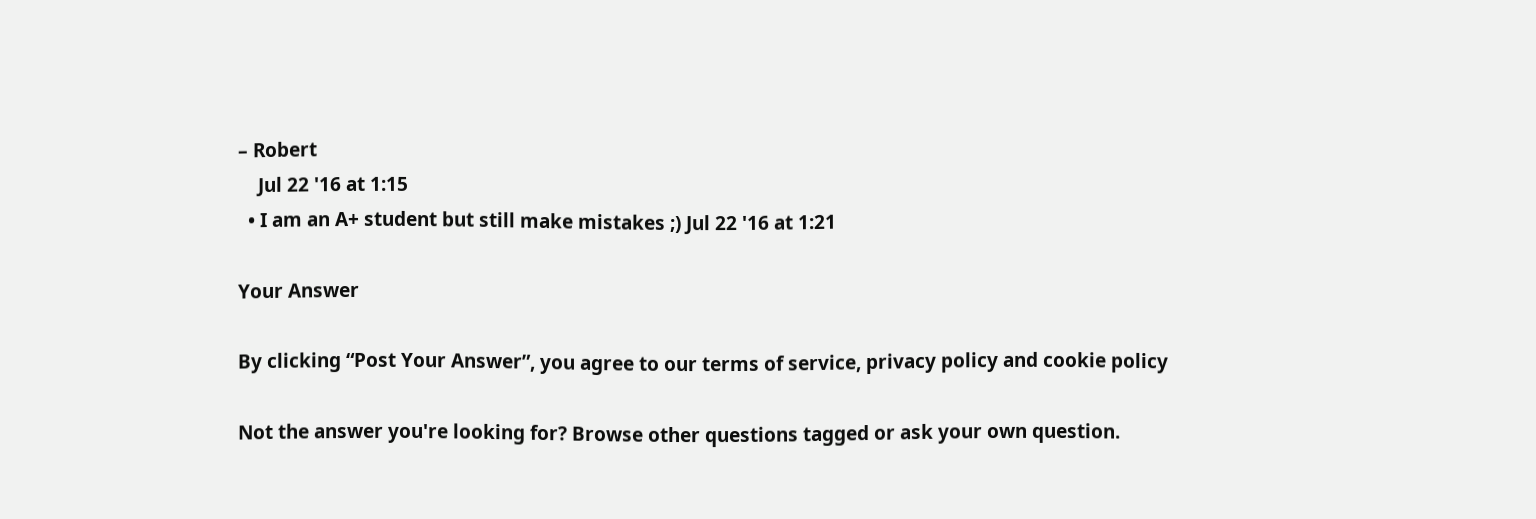– Robert
    Jul 22 '16 at 1:15
  • I am an A+ student but still make mistakes ;) Jul 22 '16 at 1:21

Your Answer

By clicking “Post Your Answer”, you agree to our terms of service, privacy policy and cookie policy

Not the answer you're looking for? Browse other questions tagged or ask your own question.